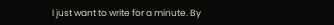I just want to write for a minute. By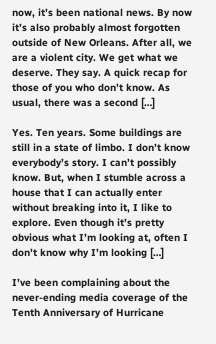now, it’s been national news. By now it’s also probably almost forgotten outside of New Orleans. After all, we are a violent city. We get what we deserve. They say. A quick recap for those of you who don’t know. As usual, there was a second […]

Yes. Ten years. Some buildings are still in a state of limbo. I don’t know everybody’s story. I can’t possibly know. But, when I stumble across a house that I can actually enter without breaking into it, I like to explore. Even though it’s pretty obvious what I’m looking at, often I don’t know why I’m looking […]

I’ve been complaining about the never-ending media coverage of the Tenth Anniversary of Hurricane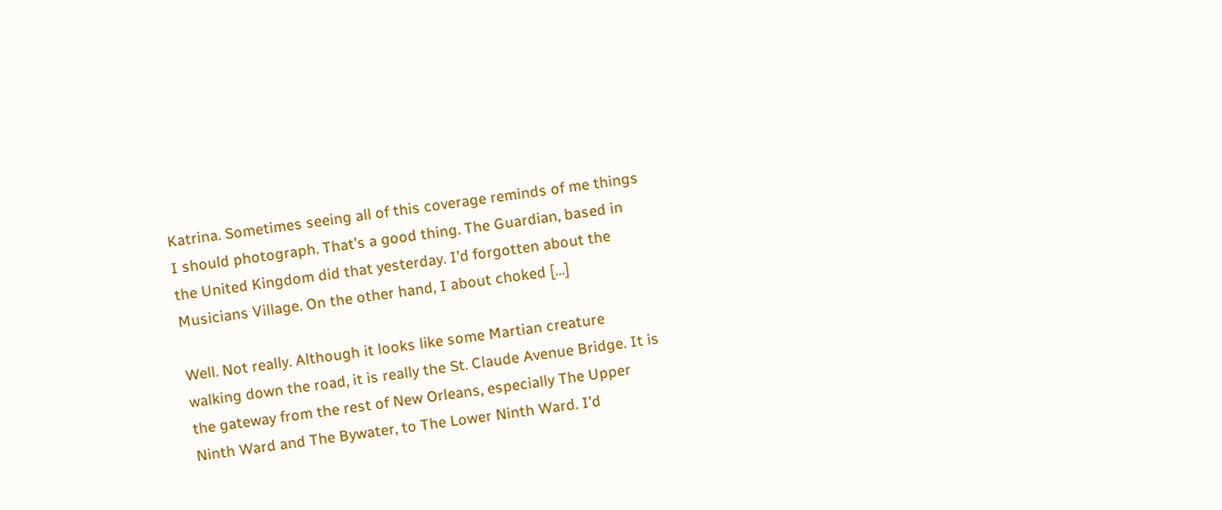Katrina. Sometimes seeing all of this coverage reminds of me things I should photograph. That’s a good thing. The Guardian, based in the United Kingdom did that yesterday. I’d forgotten about the Musicians Village. On the other hand, I about choked […]

Well. Not really. Although it looks like some Martian creature walking down the road, it is really the St. Claude Avenue Bridge. It is the gateway from the rest of New Orleans, especially The Upper Ninth Ward and The Bywater, to The Lower Ninth Ward. I’d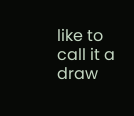like to call it a draw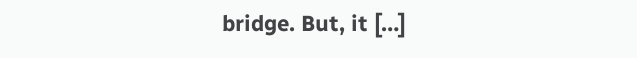bridge. But, it […]